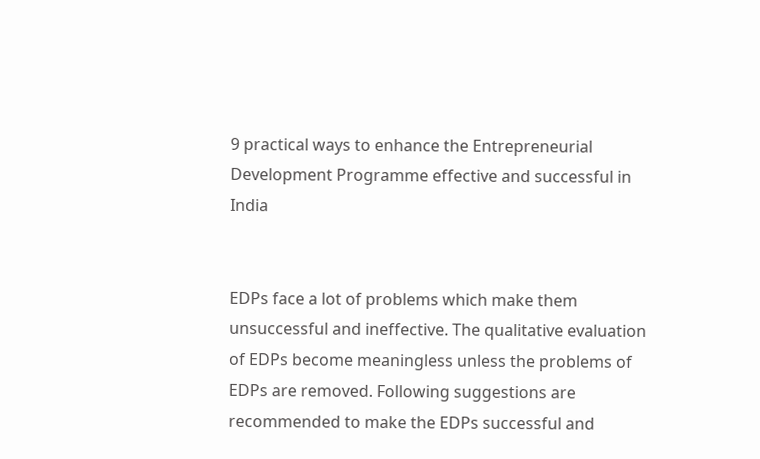9 practical ways to enhance the Entrepreneurial Development Programme effective and successful in India


EDPs face a lot of problems which make them unsuccessful and ineffective. The qualitative evaluation of EDPs become meaningless unless the problems of EDPs are removed. Following suggestions are recommended to make the EDPs successful and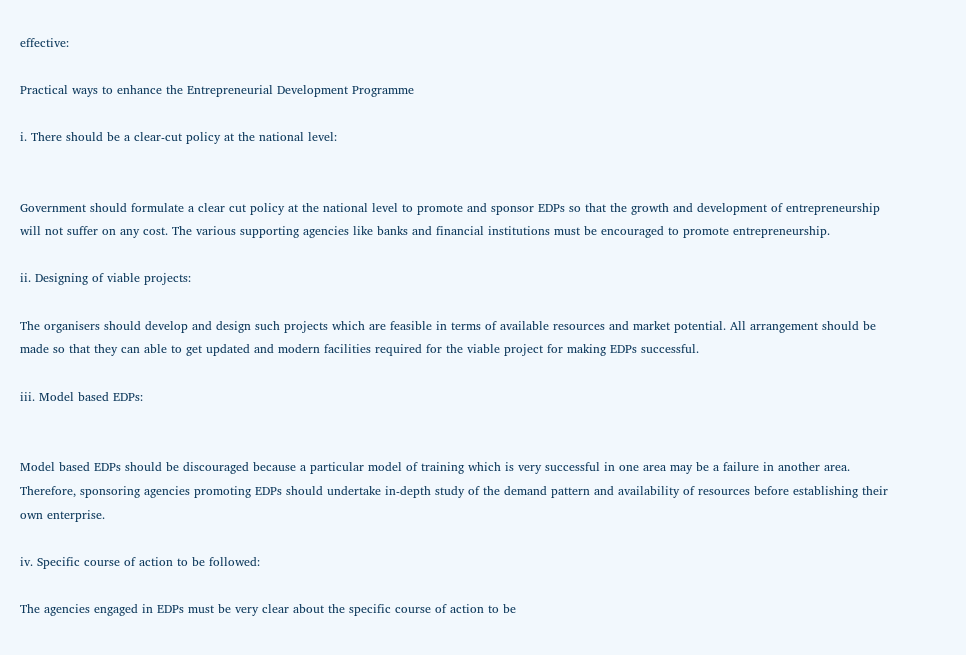effective:

Practical ways to enhance the Entrepreneurial Development Programme

i. There should be a clear-cut policy at the national level:


Government should formulate a clear cut policy at the national level to promote and sponsor EDPs so that the growth and development of entrepreneurship will not suffer on any cost. The various supporting agencies like banks and financial institutions must be encouraged to promote entrepreneurship.

ii. Designing of viable projects:

The organisers should develop and design such projects which are feasible in terms of available resources and market potential. All arrangement should be made so that they can able to get updated and modern facilities required for the viable project for making EDPs successful.

iii. Model based EDPs:


Model based EDPs should be discouraged because a particular model of training which is very successful in one area may be a failure in another area. Therefore, sponsoring agencies promoting EDPs should undertake in-depth study of the demand pattern and availability of resources before establishing their own enterprise.

iv. Specific course of action to be followed:

The agencies engaged in EDPs must be very clear about the specific course of action to be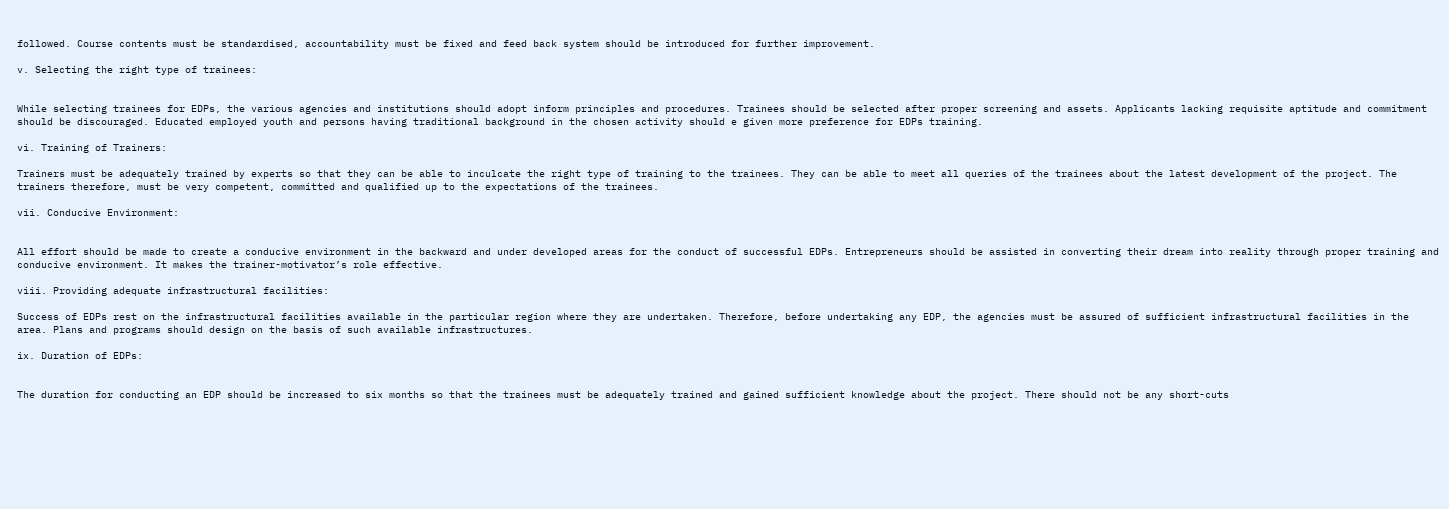followed. Course contents must be standardised, accountability must be fixed and feed back system should be introduced for further improvement.

v. Selecting the right type of trainees:


While selecting trainees for EDPs, the various agencies and institutions should adopt inform principles and procedures. Trainees should be selected after proper screening and assets. Applicants lacking requisite aptitude and commitment should be discouraged. Educated employed youth and persons having traditional background in the chosen activity should e given more preference for EDPs training.

vi. Training of Trainers:

Trainers must be adequately trained by experts so that they can be able to inculcate the right type of training to the trainees. They can be able to meet all queries of the trainees about the latest development of the project. The trainers therefore, must be very competent, committed and qualified up to the expectations of the trainees.

vii. Conducive Environment:


All effort should be made to create a conducive environment in the backward and under developed areas for the conduct of successful EDPs. Entrepreneurs should be assisted in converting their dream into reality through proper training and conducive environment. It makes the trainer-motivator’s role effective.

viii. Providing adequate infrastructural facilities:

Success of EDPs rest on the infrastructural facilities available in the particular region where they are undertaken. Therefore, before undertaking any EDP, the agencies must be assured of sufficient infrastructural facilities in the area. Plans and programs should design on the basis of such available infrastructures.

ix. Duration of EDPs:


The duration for conducting an EDP should be increased to six months so that the trainees must be adequately trained and gained sufficient knowledge about the project. There should not be any short-cuts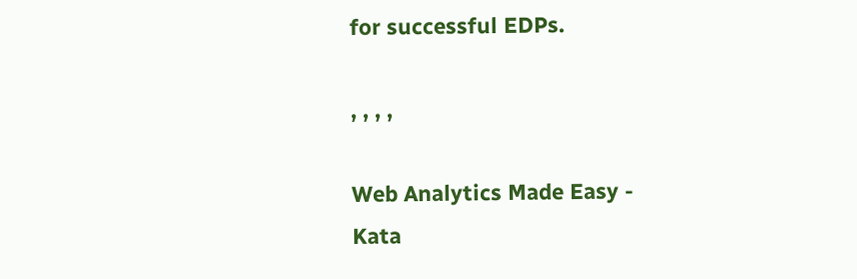for successful EDPs.

, , , ,

Web Analytics Made Easy -
Kata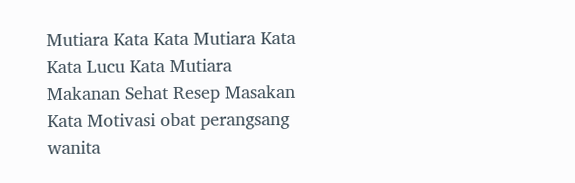Mutiara Kata Kata Mutiara Kata Kata Lucu Kata Mutiara Makanan Sehat Resep Masakan Kata Motivasi obat perangsang wanita